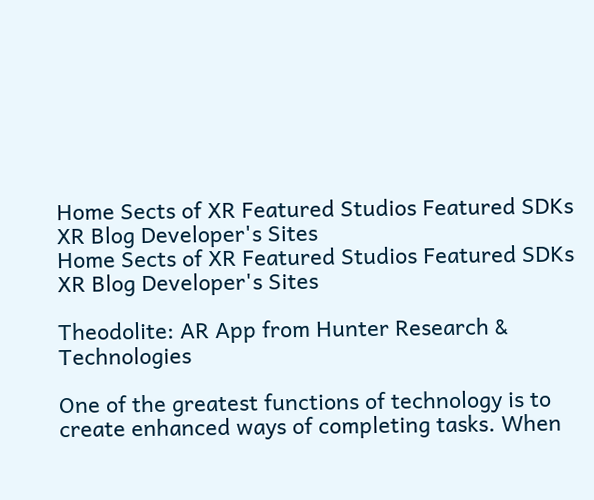Home Sects of XR Featured Studios Featured SDKs XR Blog Developer's Sites
Home Sects of XR Featured Studios Featured SDKs XR Blog Developer's Sites

Theodolite: AR App from Hunter Research & Technologies

One of the greatest functions of technology is to create enhanced ways of completing tasks. When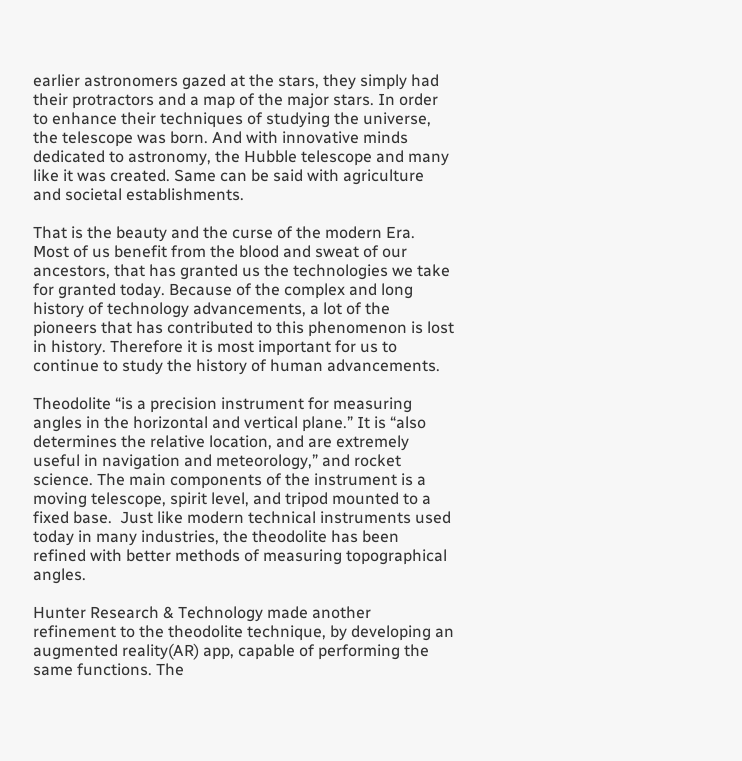earlier astronomers gazed at the stars, they simply had their protractors and a map of the major stars. In order to enhance their techniques of studying the universe, the telescope was born. And with innovative minds dedicated to astronomy, the Hubble telescope and many like it was created. Same can be said with agriculture and societal establishments.

That is the beauty and the curse of the modern Era. Most of us benefit from the blood and sweat of our ancestors, that has granted us the technologies we take for granted today. Because of the complex and long history of technology advancements, a lot of the pioneers that has contributed to this phenomenon is lost in history. Therefore it is most important for us to continue to study the history of human advancements.

Theodolite “is a precision instrument for measuring angles in the horizontal and vertical plane.” It is “also determines the relative location, and are extremely useful in navigation and meteorology,” and rocket science. The main components of the instrument is a moving telescope, spirit level, and tripod mounted to a fixed base.  Just like modern technical instruments used today in many industries, the theodolite has been refined with better methods of measuring topographical angles.

Hunter Research & Technology made another refinement to the theodolite technique, by developing an augmented reality(AR) app, capable of performing the same functions. The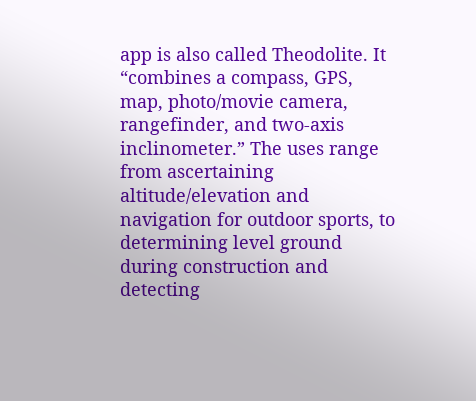app is also called Theodolite. It “combines a compass, GPS, map, photo/movie camera, rangefinder, and two-axis inclinometer.” The uses range from ascertaining altitude/elevation and navigation for outdoor sports, to determining level ground during construction and detecting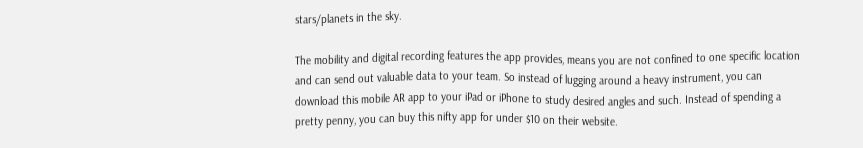stars/planets in the sky.

The mobility and digital recording features the app provides, means you are not confined to one specific location and can send out valuable data to your team. So instead of lugging around a heavy instrument, you can download this mobile AR app to your iPad or iPhone to study desired angles and such. Instead of spending a pretty penny, you can buy this nifty app for under $10 on their website.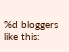%d bloggers like this: